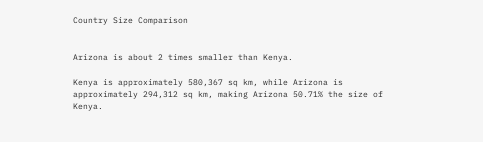Country Size Comparison


Arizona is about 2 times smaller than Kenya.

Kenya is approximately 580,367 sq km, while Arizona is approximately 294,312 sq km, making Arizona 50.71% the size of Kenya.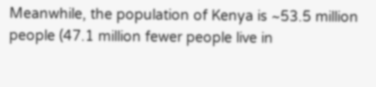Meanwhile, the population of Kenya is ~53.5 million people (47.1 million fewer people live in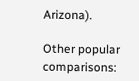Arizona).

Other popular comparisons: